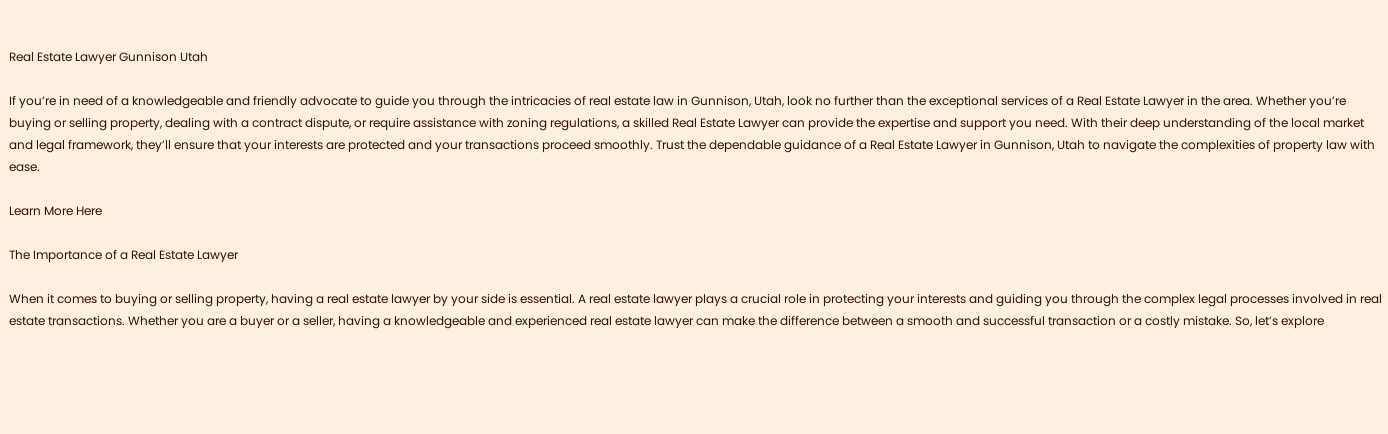Real Estate Lawyer Gunnison Utah

If you’re in need of a knowledgeable and friendly advocate to guide you through the intricacies of real estate law in Gunnison, Utah, look no further than the exceptional services of a Real Estate Lawyer in the area. Whether you’re buying or selling property, dealing with a contract dispute, or require assistance with zoning regulations, a skilled Real Estate Lawyer can provide the expertise and support you need. With their deep understanding of the local market and legal framework, they’ll ensure that your interests are protected and your transactions proceed smoothly. Trust the dependable guidance of a Real Estate Lawyer in Gunnison, Utah to navigate the complexities of property law with ease.

Learn More Here

The Importance of a Real Estate Lawyer

When it comes to buying or selling property, having a real estate lawyer by your side is essential. A real estate lawyer plays a crucial role in protecting your interests and guiding you through the complex legal processes involved in real estate transactions. Whether you are a buyer or a seller, having a knowledgeable and experienced real estate lawyer can make the difference between a smooth and successful transaction or a costly mistake. So, let’s explore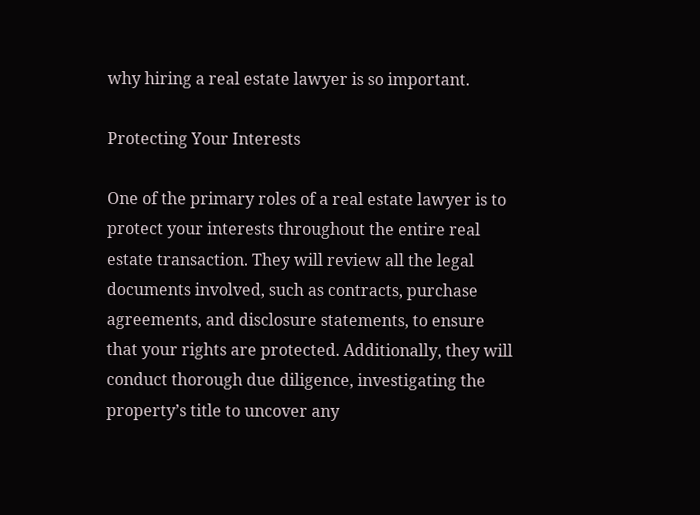why hiring a real estate lawyer is so important.

Protecting Your Interests

One of the primary roles of a real estate lawyer is to protect your interests throughout the entire real estate transaction. They will review all the legal documents involved, such as contracts, purchase agreements, and disclosure statements, to ensure that your rights are protected. Additionally, they will conduct thorough due diligence, investigating the property’s title to uncover any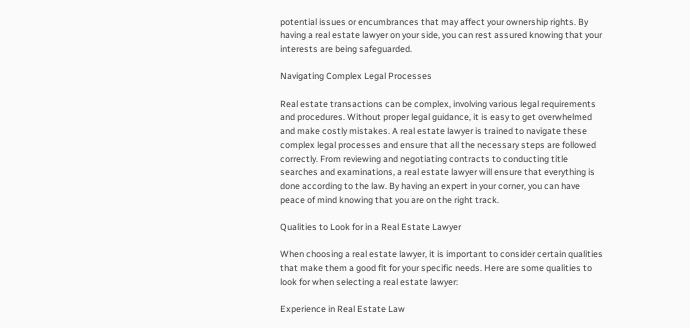potential issues or encumbrances that may affect your ownership rights. By having a real estate lawyer on your side, you can rest assured knowing that your interests are being safeguarded.

Navigating Complex Legal Processes

Real estate transactions can be complex, involving various legal requirements and procedures. Without proper legal guidance, it is easy to get overwhelmed and make costly mistakes. A real estate lawyer is trained to navigate these complex legal processes and ensure that all the necessary steps are followed correctly. From reviewing and negotiating contracts to conducting title searches and examinations, a real estate lawyer will ensure that everything is done according to the law. By having an expert in your corner, you can have peace of mind knowing that you are on the right track.

Qualities to Look for in a Real Estate Lawyer

When choosing a real estate lawyer, it is important to consider certain qualities that make them a good fit for your specific needs. Here are some qualities to look for when selecting a real estate lawyer:

Experience in Real Estate Law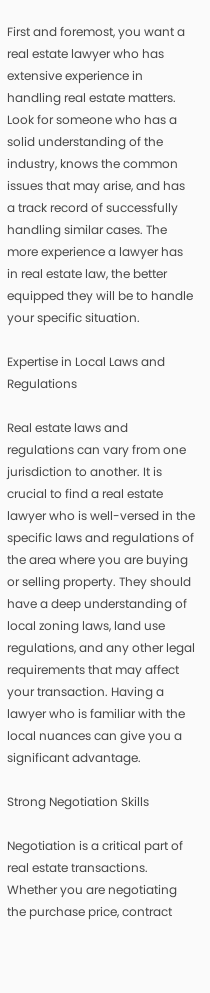First and foremost, you want a real estate lawyer who has extensive experience in handling real estate matters. Look for someone who has a solid understanding of the industry, knows the common issues that may arise, and has a track record of successfully handling similar cases. The more experience a lawyer has in real estate law, the better equipped they will be to handle your specific situation.

Expertise in Local Laws and Regulations

Real estate laws and regulations can vary from one jurisdiction to another. It is crucial to find a real estate lawyer who is well-versed in the specific laws and regulations of the area where you are buying or selling property. They should have a deep understanding of local zoning laws, land use regulations, and any other legal requirements that may affect your transaction. Having a lawyer who is familiar with the local nuances can give you a significant advantage.

Strong Negotiation Skills

Negotiation is a critical part of real estate transactions. Whether you are negotiating the purchase price, contract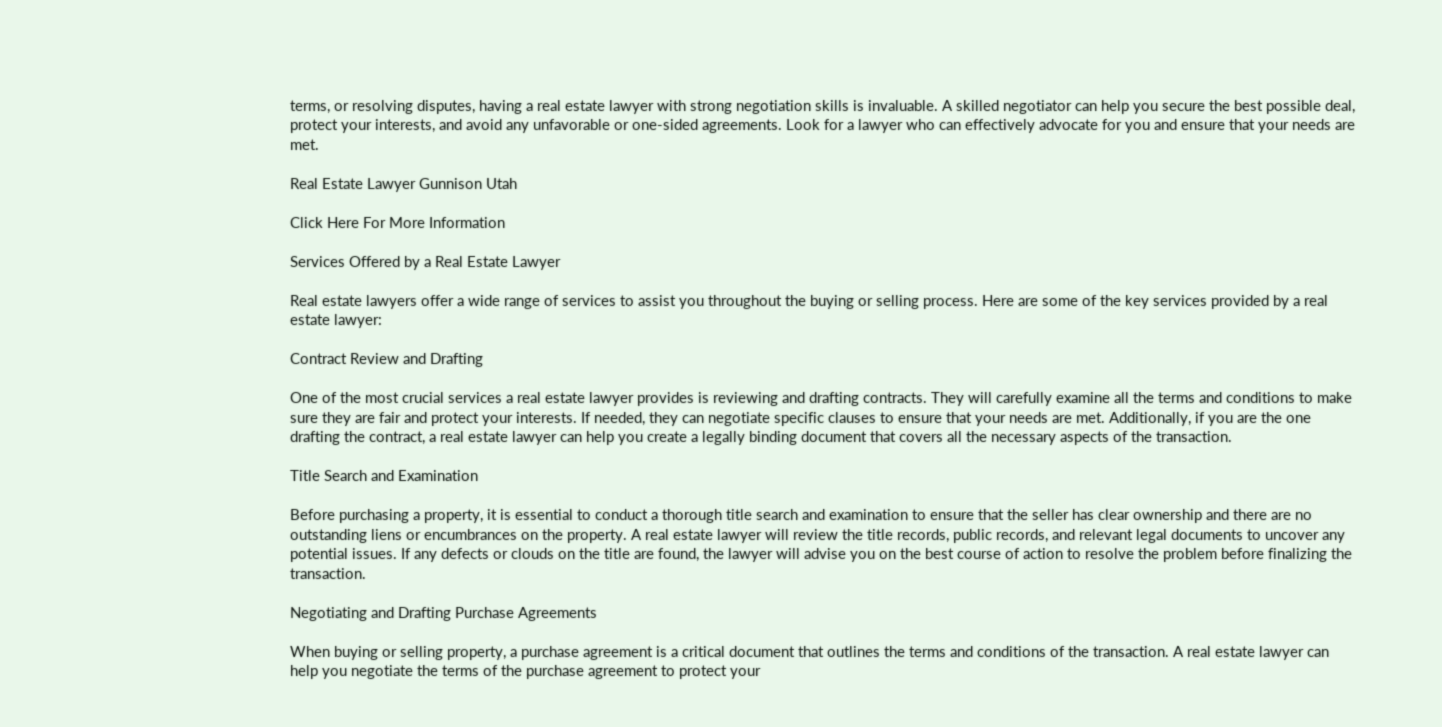terms, or resolving disputes, having a real estate lawyer with strong negotiation skills is invaluable. A skilled negotiator can help you secure the best possible deal, protect your interests, and avoid any unfavorable or one-sided agreements. Look for a lawyer who can effectively advocate for you and ensure that your needs are met.

Real Estate Lawyer Gunnison Utah

Click Here For More Information

Services Offered by a Real Estate Lawyer

Real estate lawyers offer a wide range of services to assist you throughout the buying or selling process. Here are some of the key services provided by a real estate lawyer:

Contract Review and Drafting

One of the most crucial services a real estate lawyer provides is reviewing and drafting contracts. They will carefully examine all the terms and conditions to make sure they are fair and protect your interests. If needed, they can negotiate specific clauses to ensure that your needs are met. Additionally, if you are the one drafting the contract, a real estate lawyer can help you create a legally binding document that covers all the necessary aspects of the transaction.

Title Search and Examination

Before purchasing a property, it is essential to conduct a thorough title search and examination to ensure that the seller has clear ownership and there are no outstanding liens or encumbrances on the property. A real estate lawyer will review the title records, public records, and relevant legal documents to uncover any potential issues. If any defects or clouds on the title are found, the lawyer will advise you on the best course of action to resolve the problem before finalizing the transaction.

Negotiating and Drafting Purchase Agreements

When buying or selling property, a purchase agreement is a critical document that outlines the terms and conditions of the transaction. A real estate lawyer can help you negotiate the terms of the purchase agreement to protect your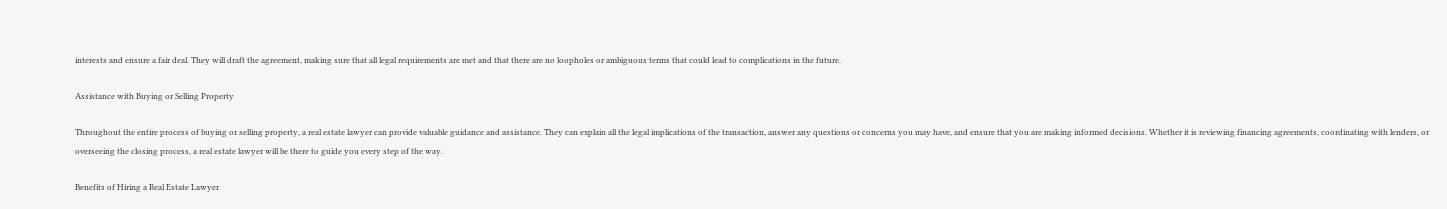interests and ensure a fair deal. They will draft the agreement, making sure that all legal requirements are met and that there are no loopholes or ambiguous terms that could lead to complications in the future.

Assistance with Buying or Selling Property

Throughout the entire process of buying or selling property, a real estate lawyer can provide valuable guidance and assistance. They can explain all the legal implications of the transaction, answer any questions or concerns you may have, and ensure that you are making informed decisions. Whether it is reviewing financing agreements, coordinating with lenders, or overseeing the closing process, a real estate lawyer will be there to guide you every step of the way.

Benefits of Hiring a Real Estate Lawyer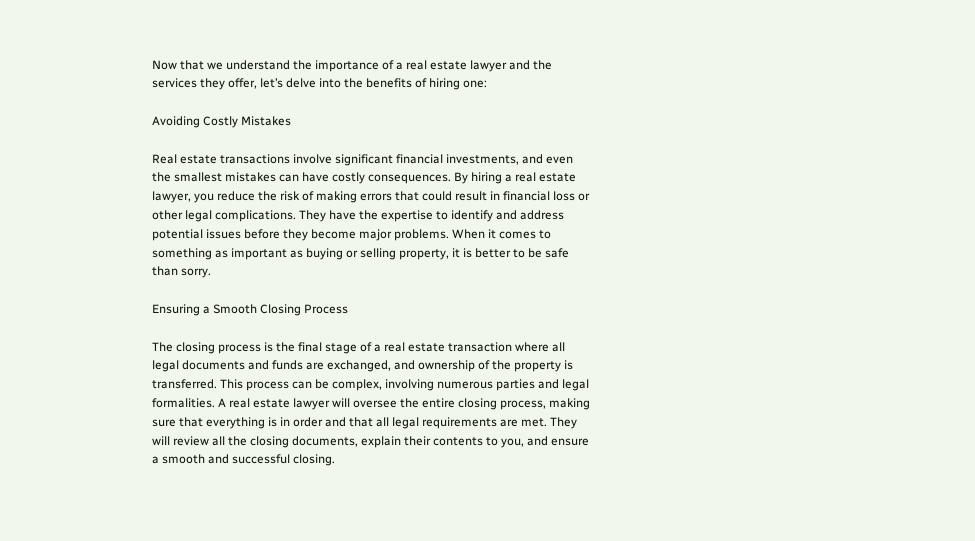Now that we understand the importance of a real estate lawyer and the services they offer, let’s delve into the benefits of hiring one:

Avoiding Costly Mistakes

Real estate transactions involve significant financial investments, and even the smallest mistakes can have costly consequences. By hiring a real estate lawyer, you reduce the risk of making errors that could result in financial loss or other legal complications. They have the expertise to identify and address potential issues before they become major problems. When it comes to something as important as buying or selling property, it is better to be safe than sorry.

Ensuring a Smooth Closing Process

The closing process is the final stage of a real estate transaction where all legal documents and funds are exchanged, and ownership of the property is transferred. This process can be complex, involving numerous parties and legal formalities. A real estate lawyer will oversee the entire closing process, making sure that everything is in order and that all legal requirements are met. They will review all the closing documents, explain their contents to you, and ensure a smooth and successful closing.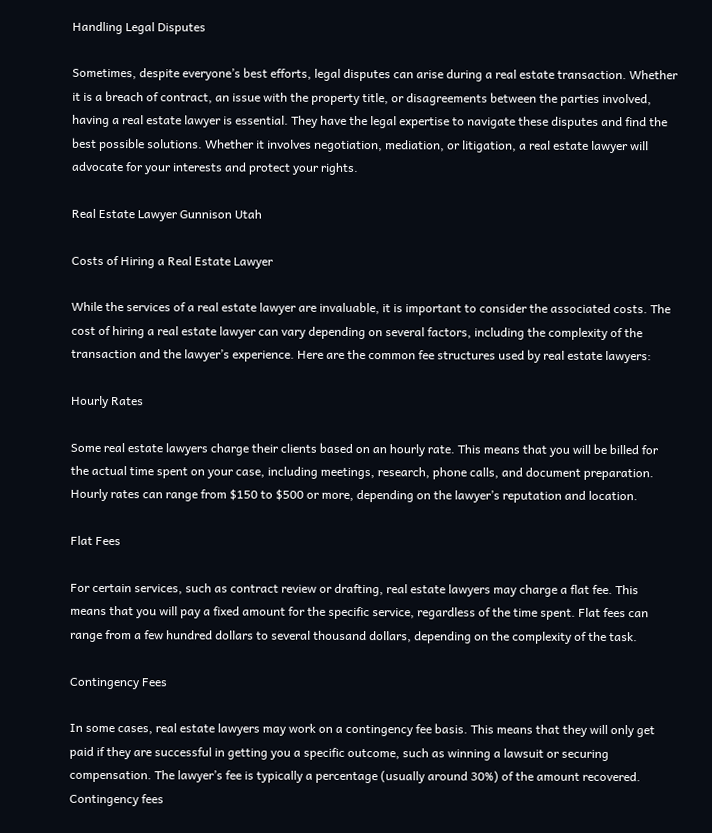Handling Legal Disputes

Sometimes, despite everyone’s best efforts, legal disputes can arise during a real estate transaction. Whether it is a breach of contract, an issue with the property title, or disagreements between the parties involved, having a real estate lawyer is essential. They have the legal expertise to navigate these disputes and find the best possible solutions. Whether it involves negotiation, mediation, or litigation, a real estate lawyer will advocate for your interests and protect your rights.

Real Estate Lawyer Gunnison Utah

Costs of Hiring a Real Estate Lawyer

While the services of a real estate lawyer are invaluable, it is important to consider the associated costs. The cost of hiring a real estate lawyer can vary depending on several factors, including the complexity of the transaction and the lawyer’s experience. Here are the common fee structures used by real estate lawyers:

Hourly Rates

Some real estate lawyers charge their clients based on an hourly rate. This means that you will be billed for the actual time spent on your case, including meetings, research, phone calls, and document preparation. Hourly rates can range from $150 to $500 or more, depending on the lawyer’s reputation and location.

Flat Fees

For certain services, such as contract review or drafting, real estate lawyers may charge a flat fee. This means that you will pay a fixed amount for the specific service, regardless of the time spent. Flat fees can range from a few hundred dollars to several thousand dollars, depending on the complexity of the task.

Contingency Fees

In some cases, real estate lawyers may work on a contingency fee basis. This means that they will only get paid if they are successful in getting you a specific outcome, such as winning a lawsuit or securing compensation. The lawyer’s fee is typically a percentage (usually around 30%) of the amount recovered. Contingency fees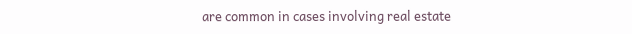are common in cases involving real estate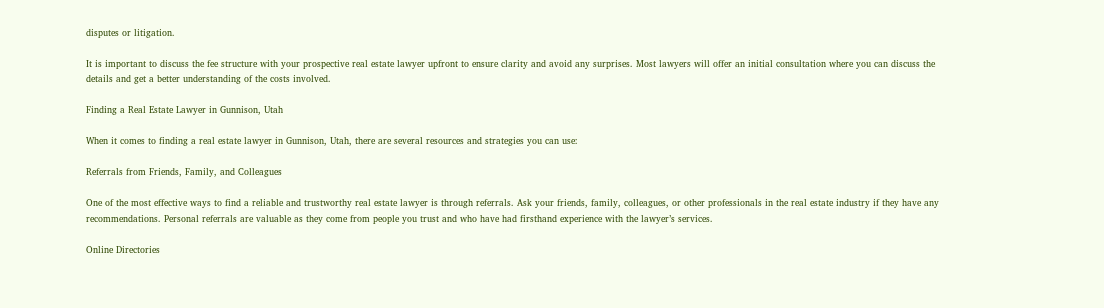disputes or litigation.

It is important to discuss the fee structure with your prospective real estate lawyer upfront to ensure clarity and avoid any surprises. Most lawyers will offer an initial consultation where you can discuss the details and get a better understanding of the costs involved.

Finding a Real Estate Lawyer in Gunnison, Utah

When it comes to finding a real estate lawyer in Gunnison, Utah, there are several resources and strategies you can use:

Referrals from Friends, Family, and Colleagues

One of the most effective ways to find a reliable and trustworthy real estate lawyer is through referrals. Ask your friends, family, colleagues, or other professionals in the real estate industry if they have any recommendations. Personal referrals are valuable as they come from people you trust and who have had firsthand experience with the lawyer’s services.

Online Directories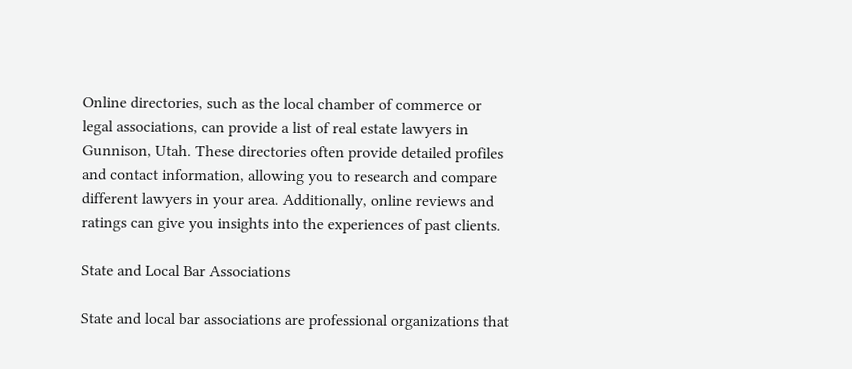Online directories, such as the local chamber of commerce or legal associations, can provide a list of real estate lawyers in Gunnison, Utah. These directories often provide detailed profiles and contact information, allowing you to research and compare different lawyers in your area. Additionally, online reviews and ratings can give you insights into the experiences of past clients.

State and Local Bar Associations

State and local bar associations are professional organizations that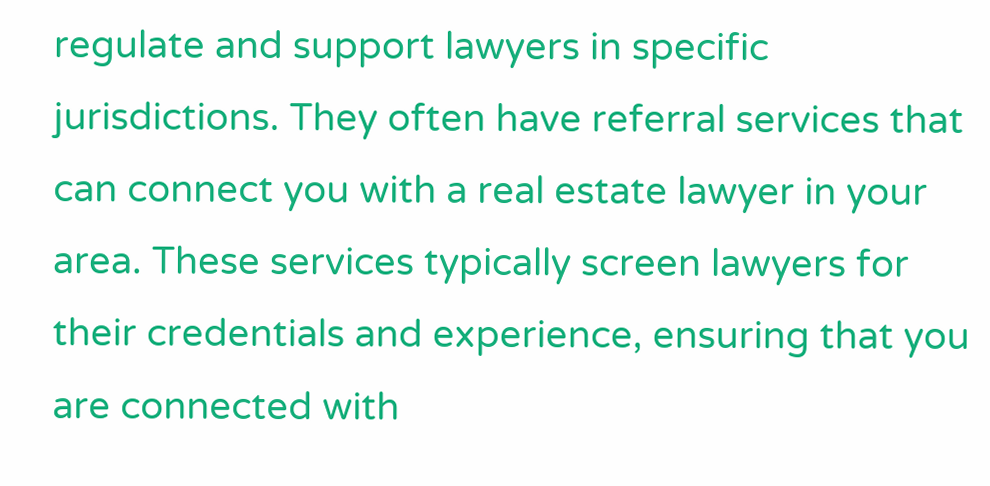regulate and support lawyers in specific jurisdictions. They often have referral services that can connect you with a real estate lawyer in your area. These services typically screen lawyers for their credentials and experience, ensuring that you are connected with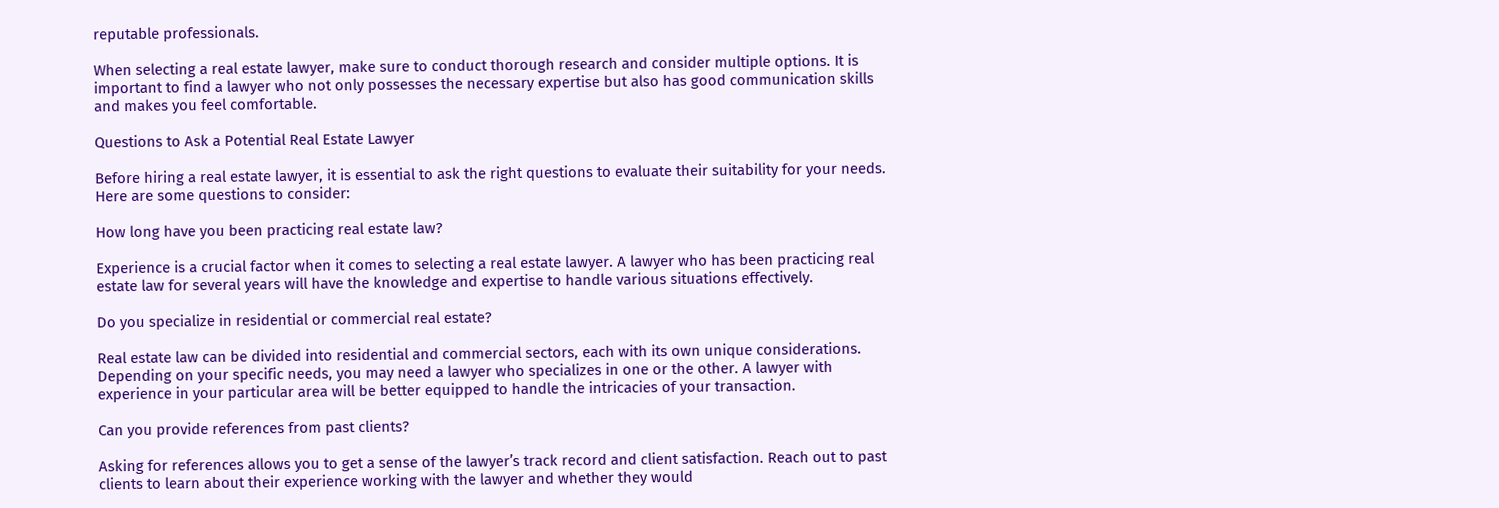reputable professionals.

When selecting a real estate lawyer, make sure to conduct thorough research and consider multiple options. It is important to find a lawyer who not only possesses the necessary expertise but also has good communication skills and makes you feel comfortable.

Questions to Ask a Potential Real Estate Lawyer

Before hiring a real estate lawyer, it is essential to ask the right questions to evaluate their suitability for your needs. Here are some questions to consider:

How long have you been practicing real estate law?

Experience is a crucial factor when it comes to selecting a real estate lawyer. A lawyer who has been practicing real estate law for several years will have the knowledge and expertise to handle various situations effectively.

Do you specialize in residential or commercial real estate?

Real estate law can be divided into residential and commercial sectors, each with its own unique considerations. Depending on your specific needs, you may need a lawyer who specializes in one or the other. A lawyer with experience in your particular area will be better equipped to handle the intricacies of your transaction.

Can you provide references from past clients?

Asking for references allows you to get a sense of the lawyer’s track record and client satisfaction. Reach out to past clients to learn about their experience working with the lawyer and whether they would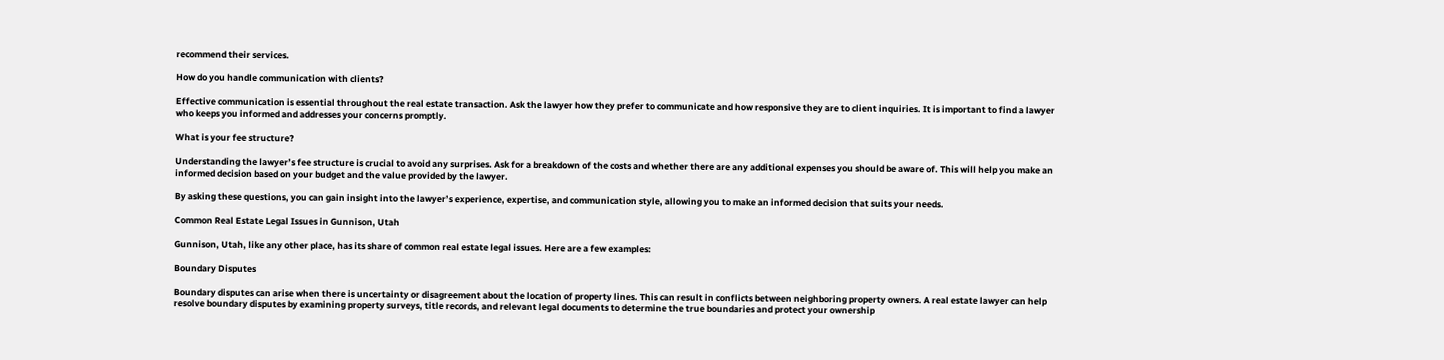recommend their services.

How do you handle communication with clients?

Effective communication is essential throughout the real estate transaction. Ask the lawyer how they prefer to communicate and how responsive they are to client inquiries. It is important to find a lawyer who keeps you informed and addresses your concerns promptly.

What is your fee structure?

Understanding the lawyer’s fee structure is crucial to avoid any surprises. Ask for a breakdown of the costs and whether there are any additional expenses you should be aware of. This will help you make an informed decision based on your budget and the value provided by the lawyer.

By asking these questions, you can gain insight into the lawyer’s experience, expertise, and communication style, allowing you to make an informed decision that suits your needs.

Common Real Estate Legal Issues in Gunnison, Utah

Gunnison, Utah, like any other place, has its share of common real estate legal issues. Here are a few examples:

Boundary Disputes

Boundary disputes can arise when there is uncertainty or disagreement about the location of property lines. This can result in conflicts between neighboring property owners. A real estate lawyer can help resolve boundary disputes by examining property surveys, title records, and relevant legal documents to determine the true boundaries and protect your ownership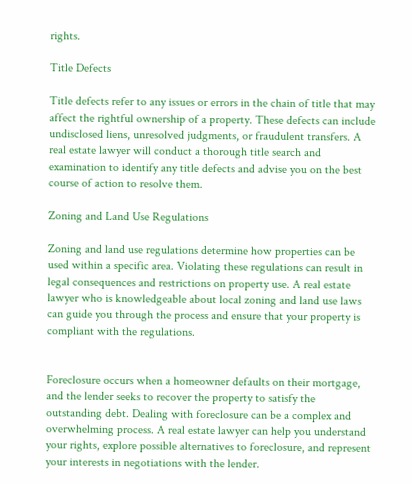rights.

Title Defects

Title defects refer to any issues or errors in the chain of title that may affect the rightful ownership of a property. These defects can include undisclosed liens, unresolved judgments, or fraudulent transfers. A real estate lawyer will conduct a thorough title search and examination to identify any title defects and advise you on the best course of action to resolve them.

Zoning and Land Use Regulations

Zoning and land use regulations determine how properties can be used within a specific area. Violating these regulations can result in legal consequences and restrictions on property use. A real estate lawyer who is knowledgeable about local zoning and land use laws can guide you through the process and ensure that your property is compliant with the regulations.


Foreclosure occurs when a homeowner defaults on their mortgage, and the lender seeks to recover the property to satisfy the outstanding debt. Dealing with foreclosure can be a complex and overwhelming process. A real estate lawyer can help you understand your rights, explore possible alternatives to foreclosure, and represent your interests in negotiations with the lender.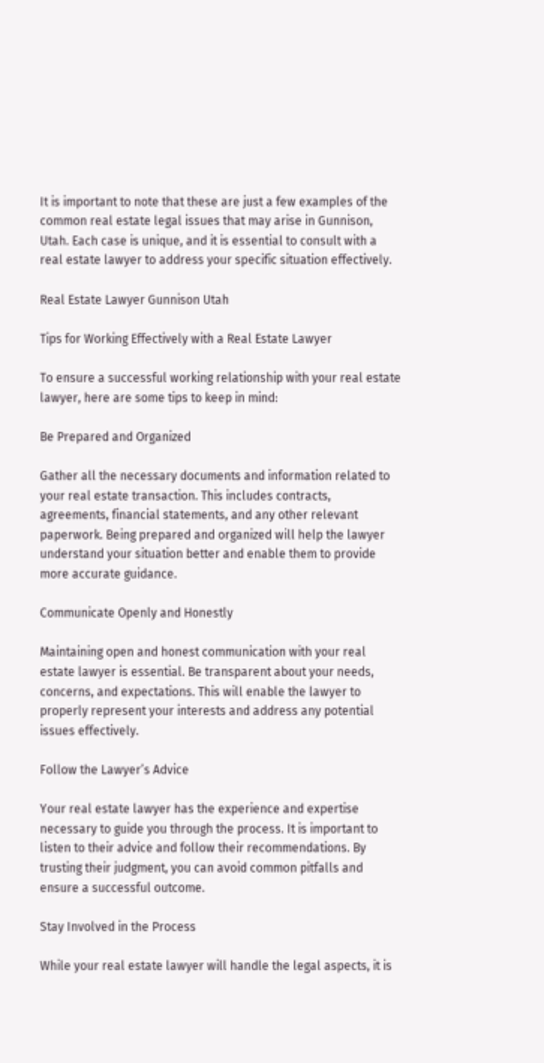It is important to note that these are just a few examples of the common real estate legal issues that may arise in Gunnison, Utah. Each case is unique, and it is essential to consult with a real estate lawyer to address your specific situation effectively.

Real Estate Lawyer Gunnison Utah

Tips for Working Effectively with a Real Estate Lawyer

To ensure a successful working relationship with your real estate lawyer, here are some tips to keep in mind:

Be Prepared and Organized

Gather all the necessary documents and information related to your real estate transaction. This includes contracts, agreements, financial statements, and any other relevant paperwork. Being prepared and organized will help the lawyer understand your situation better and enable them to provide more accurate guidance.

Communicate Openly and Honestly

Maintaining open and honest communication with your real estate lawyer is essential. Be transparent about your needs, concerns, and expectations. This will enable the lawyer to properly represent your interests and address any potential issues effectively.

Follow the Lawyer’s Advice

Your real estate lawyer has the experience and expertise necessary to guide you through the process. It is important to listen to their advice and follow their recommendations. By trusting their judgment, you can avoid common pitfalls and ensure a successful outcome.

Stay Involved in the Process

While your real estate lawyer will handle the legal aspects, it is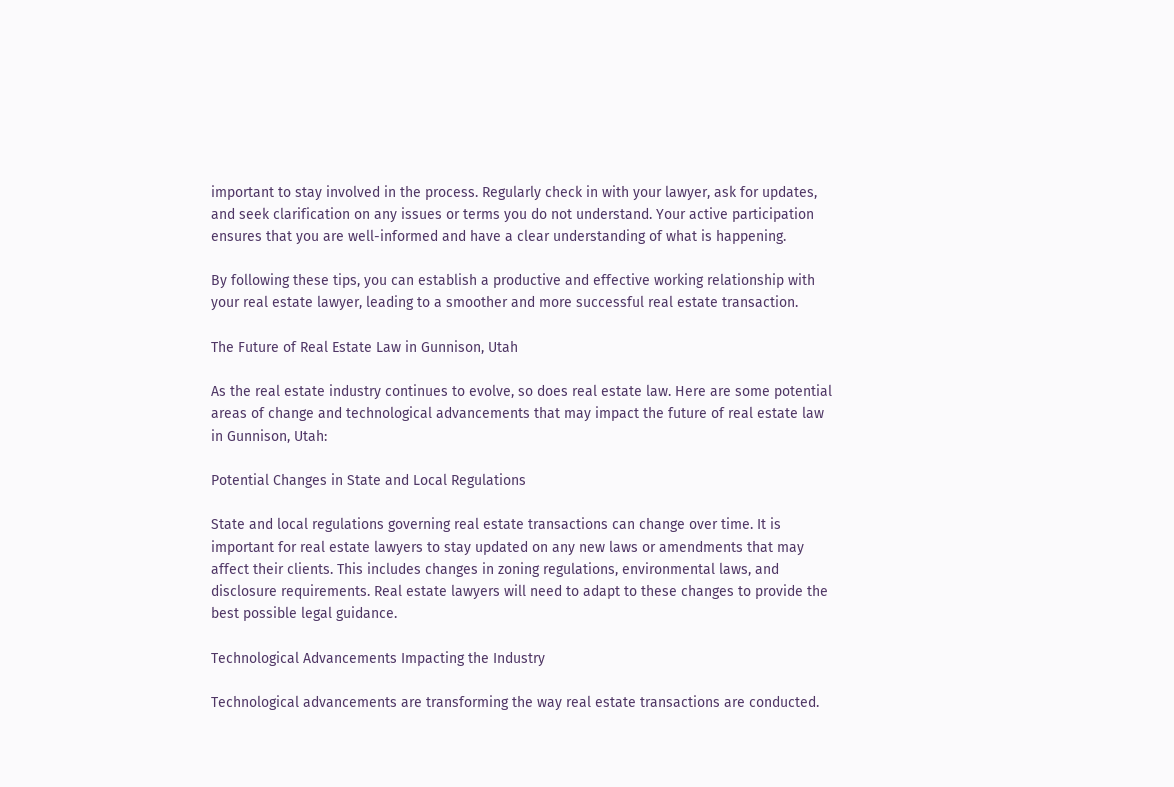important to stay involved in the process. Regularly check in with your lawyer, ask for updates, and seek clarification on any issues or terms you do not understand. Your active participation ensures that you are well-informed and have a clear understanding of what is happening.

By following these tips, you can establish a productive and effective working relationship with your real estate lawyer, leading to a smoother and more successful real estate transaction.

The Future of Real Estate Law in Gunnison, Utah

As the real estate industry continues to evolve, so does real estate law. Here are some potential areas of change and technological advancements that may impact the future of real estate law in Gunnison, Utah:

Potential Changes in State and Local Regulations

State and local regulations governing real estate transactions can change over time. It is important for real estate lawyers to stay updated on any new laws or amendments that may affect their clients. This includes changes in zoning regulations, environmental laws, and disclosure requirements. Real estate lawyers will need to adapt to these changes to provide the best possible legal guidance.

Technological Advancements Impacting the Industry

Technological advancements are transforming the way real estate transactions are conducted.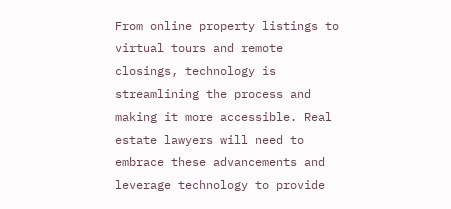From online property listings to virtual tours and remote closings, technology is streamlining the process and making it more accessible. Real estate lawyers will need to embrace these advancements and leverage technology to provide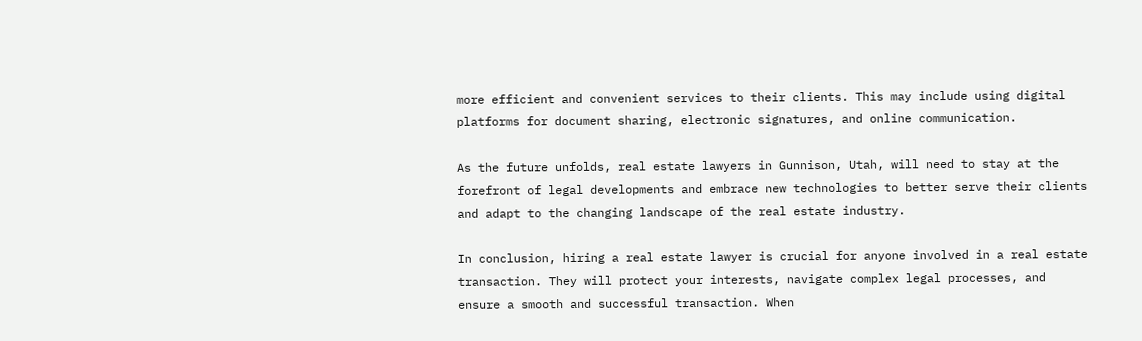more efficient and convenient services to their clients. This may include using digital platforms for document sharing, electronic signatures, and online communication.

As the future unfolds, real estate lawyers in Gunnison, Utah, will need to stay at the forefront of legal developments and embrace new technologies to better serve their clients and adapt to the changing landscape of the real estate industry.

In conclusion, hiring a real estate lawyer is crucial for anyone involved in a real estate transaction. They will protect your interests, navigate complex legal processes, and ensure a smooth and successful transaction. When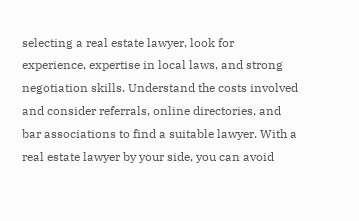selecting a real estate lawyer, look for experience, expertise in local laws, and strong negotiation skills. Understand the costs involved and consider referrals, online directories, and bar associations to find a suitable lawyer. With a real estate lawyer by your side, you can avoid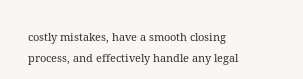costly mistakes, have a smooth closing process, and effectively handle any legal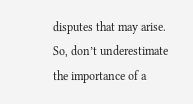disputes that may arise. So, don’t underestimate the importance of a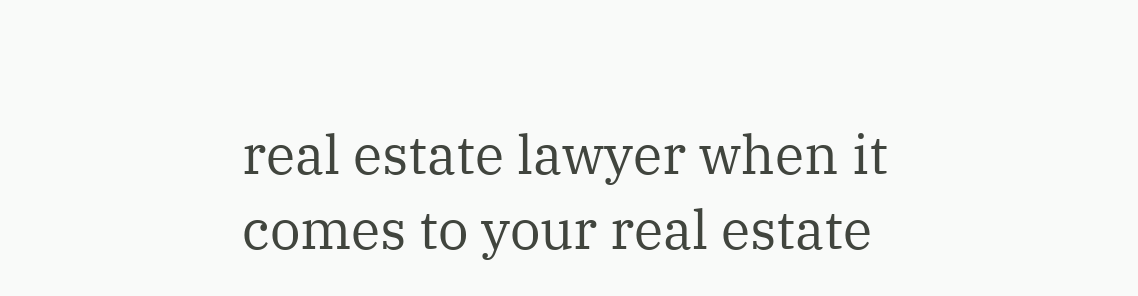real estate lawyer when it comes to your real estate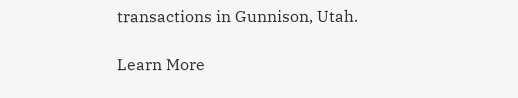transactions in Gunnison, Utah.

Learn More